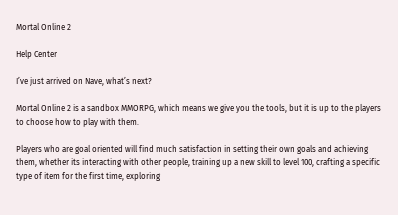Mortal Online 2

Help Center

I’ve just arrived on Nave, what’s next?

Mortal Online 2 is a sandbox MMORPG, which means we give you the tools, but it is up to the players to choose how to play with them.

Players who are goal oriented will find much satisfaction in setting their own goals and achieving them, whether its interacting with other people, training up a new skill to level 100, crafting a specific type of item for the first time, exploring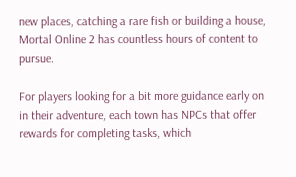new places, catching a rare fish or building a house, Mortal Online 2 has countless hours of content to pursue.

For players looking for a bit more guidance early on in their adventure, each town has NPCs that offer rewards for completing tasks, which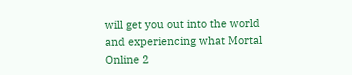will get you out into the world and experiencing what Mortal Online 2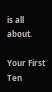is all about.

Your First Ten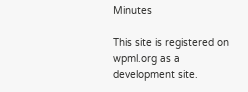Minutes

This site is registered on wpml.org as a development site.